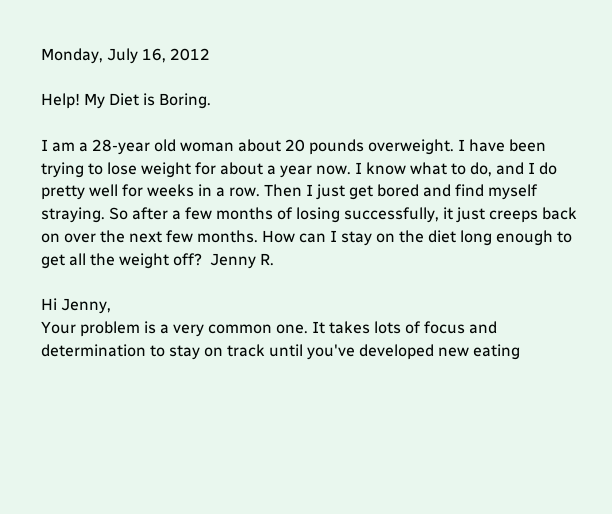Monday, July 16, 2012

Help! My Diet is Boring.

I am a 28-year old woman about 20 pounds overweight. I have been trying to lose weight for about a year now. I know what to do, and I do pretty well for weeks in a row. Then I just get bored and find myself straying. So after a few months of losing successfully, it just creeps back on over the next few months. How can I stay on the diet long enough to get all the weight off?  Jenny R.

Hi Jenny,
Your problem is a very common one. It takes lots of focus and determination to stay on track until you've developed new eating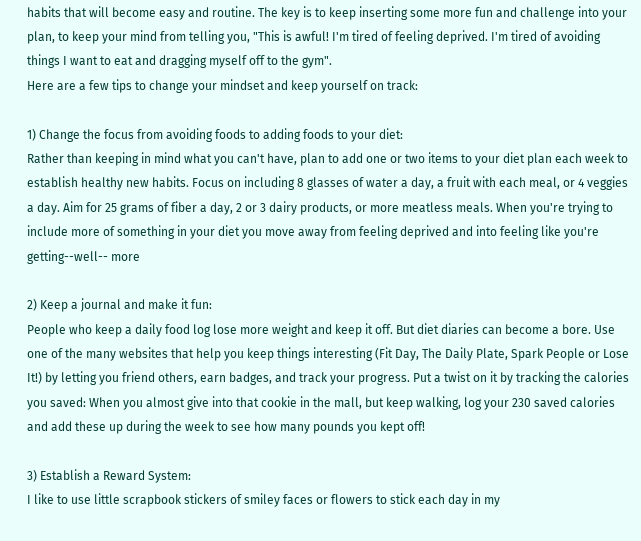habits that will become easy and routine. The key is to keep inserting some more fun and challenge into your plan, to keep your mind from telling you, "This is awful! I'm tired of feeling deprived. I'm tired of avoiding things I want to eat and dragging myself off to the gym".
Here are a few tips to change your mindset and keep yourself on track:

1) Change the focus from avoiding foods to adding foods to your diet:
Rather than keeping in mind what you can't have, plan to add one or two items to your diet plan each week to establish healthy new habits. Focus on including 8 glasses of water a day, a fruit with each meal, or 4 veggies a day. Aim for 25 grams of fiber a day, 2 or 3 dairy products, or more meatless meals. When you're trying to include more of something in your diet you move away from feeling deprived and into feeling like you're getting--well-- more

2) Keep a journal and make it fun:
People who keep a daily food log lose more weight and keep it off. But diet diaries can become a bore. Use one of the many websites that help you keep things interesting (Fit Day, The Daily Plate, Spark People or Lose It!) by letting you friend others, earn badges, and track your progress. Put a twist on it by tracking the calories you saved: When you almost give into that cookie in the mall, but keep walking, log your 230 saved calories and add these up during the week to see how many pounds you kept off!

3) Establish a Reward System:
I like to use little scrapbook stickers of smiley faces or flowers to stick each day in my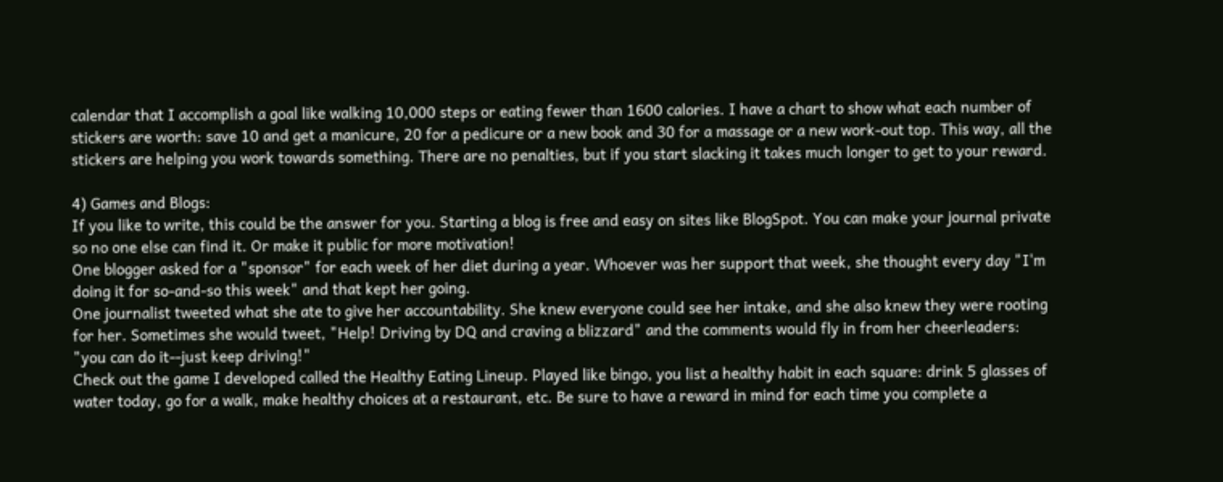calendar that I accomplish a goal like walking 10,000 steps or eating fewer than 1600 calories. I have a chart to show what each number of stickers are worth: save 10 and get a manicure, 20 for a pedicure or a new book and 30 for a massage or a new work-out top. This way, all the stickers are helping you work towards something. There are no penalties, but if you start slacking it takes much longer to get to your reward.

4) Games and Blogs:
If you like to write, this could be the answer for you. Starting a blog is free and easy on sites like BlogSpot. You can make your journal private so no one else can find it. Or make it public for more motivation!
One blogger asked for a "sponsor" for each week of her diet during a year. Whoever was her support that week, she thought every day "I'm doing it for so-and-so this week" and that kept her going.
One journalist tweeted what she ate to give her accountability. She knew everyone could see her intake, and she also knew they were rooting for her. Sometimes she would tweet, "Help! Driving by DQ and craving a blizzard" and the comments would fly in from her cheerleaders: "you can do it--just keep driving!"
Check out the game I developed called the Healthy Eating Lineup. Played like bingo, you list a healthy habit in each square: drink 5 glasses of water today, go for a walk, make healthy choices at a restaurant, etc. Be sure to have a reward in mind for each time you complete a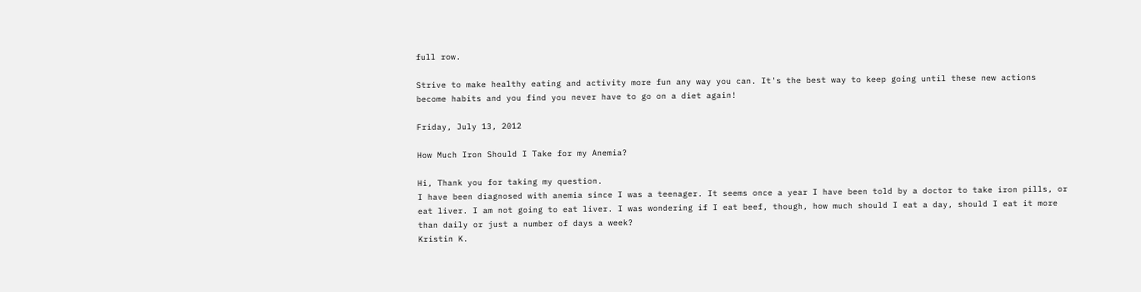full row.

Strive to make healthy eating and activity more fun any way you can. It's the best way to keep going until these new actions become habits and you find you never have to go on a diet again!

Friday, July 13, 2012

How Much Iron Should I Take for my Anemia?

Hi, Thank you for taking my question.
I have been diagnosed with anemia since I was a teenager. It seems once a year I have been told by a doctor to take iron pills, or eat liver. I am not going to eat liver. I was wondering if I eat beef, though, how much should I eat a day, should I eat it more than daily or just a number of days a week?
Kristin K.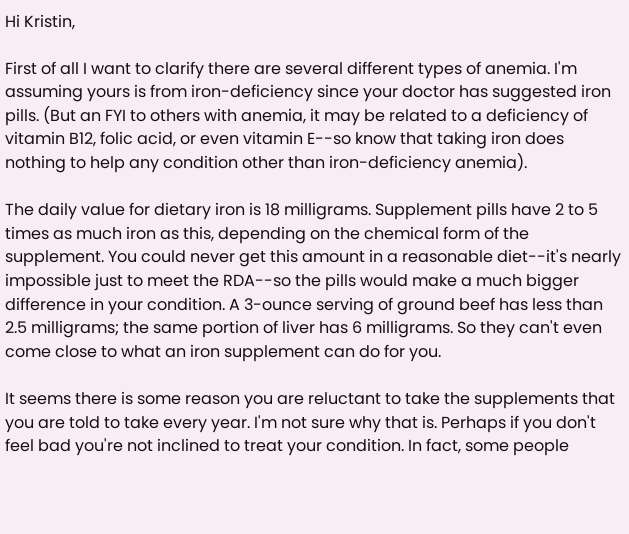Hi Kristin,

First of all I want to clarify there are several different types of anemia. I'm assuming yours is from iron-deficiency since your doctor has suggested iron pills. (But an FYI to others with anemia, it may be related to a deficiency of vitamin B12, folic acid, or even vitamin E--so know that taking iron does nothing to help any condition other than iron-deficiency anemia).

The daily value for dietary iron is 18 milligrams. Supplement pills have 2 to 5 times as much iron as this, depending on the chemical form of the supplement. You could never get this amount in a reasonable diet--it's nearly impossible just to meet the RDA--so the pills would make a much bigger difference in your condition. A 3-ounce serving of ground beef has less than 2.5 milligrams; the same portion of liver has 6 milligrams. So they can't even come close to what an iron supplement can do for you.

It seems there is some reason you are reluctant to take the supplements that you are told to take every year. I'm not sure why that is. Perhaps if you don't feel bad you're not inclined to treat your condition. In fact, some people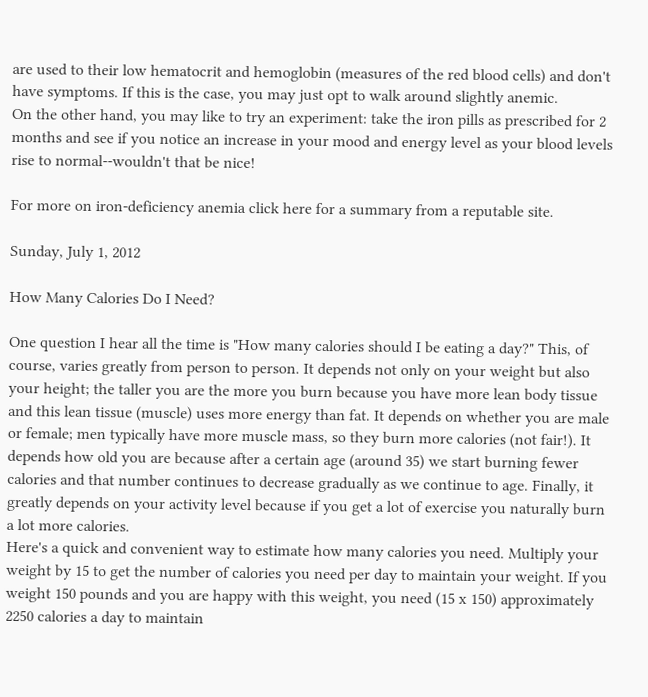are used to their low hematocrit and hemoglobin (measures of the red blood cells) and don't have symptoms. If this is the case, you may just opt to walk around slightly anemic.
On the other hand, you may like to try an experiment: take the iron pills as prescribed for 2 months and see if you notice an increase in your mood and energy level as your blood levels rise to normal--wouldn't that be nice!

For more on iron-deficiency anemia click here for a summary from a reputable site.

Sunday, July 1, 2012

How Many Calories Do I Need?

One question I hear all the time is "How many calories should I be eating a day?" This, of course, varies greatly from person to person. It depends not only on your weight but also your height; the taller you are the more you burn because you have more lean body tissue and this lean tissue (muscle) uses more energy than fat. It depends on whether you are male or female; men typically have more muscle mass, so they burn more calories (not fair!). It depends how old you are because after a certain age (around 35) we start burning fewer calories and that number continues to decrease gradually as we continue to age. Finally, it greatly depends on your activity level because if you get a lot of exercise you naturally burn a lot more calories.
Here's a quick and convenient way to estimate how many calories you need. Multiply your weight by 15 to get the number of calories you need per day to maintain your weight. If you weight 150 pounds and you are happy with this weight, you need (15 x 150) approximately 2250 calories a day to maintain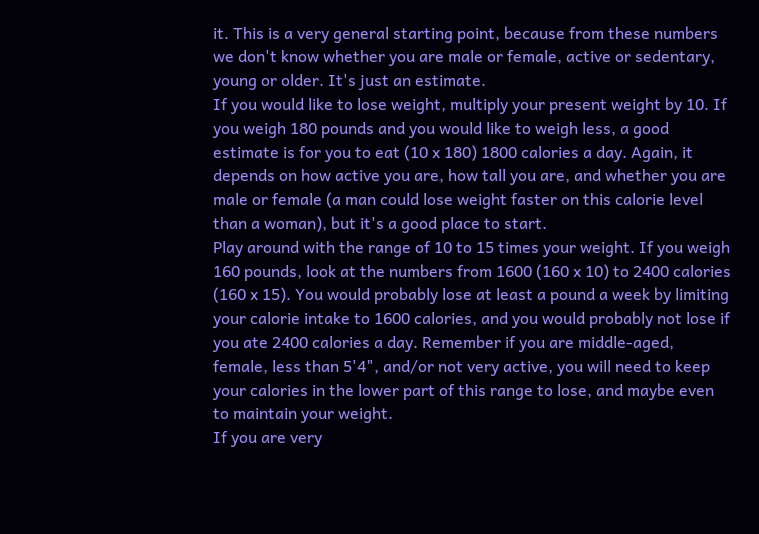it. This is a very general starting point, because from these numbers we don't know whether you are male or female, active or sedentary, young or older. It's just an estimate.
If you would like to lose weight, multiply your present weight by 10. If you weigh 180 pounds and you would like to weigh less, a good estimate is for you to eat (10 x 180) 1800 calories a day. Again, it depends on how active you are, how tall you are, and whether you are male or female (a man could lose weight faster on this calorie level than a woman), but it's a good place to start.
Play around with the range of 10 to 15 times your weight. If you weigh 160 pounds, look at the numbers from 1600 (160 x 10) to 2400 calories (160 x 15). You would probably lose at least a pound a week by limiting your calorie intake to 1600 calories, and you would probably not lose if you ate 2400 calories a day. Remember if you are middle-aged, female, less than 5'4", and/or not very active, you will need to keep your calories in the lower part of this range to lose, and maybe even to maintain your weight.
If you are very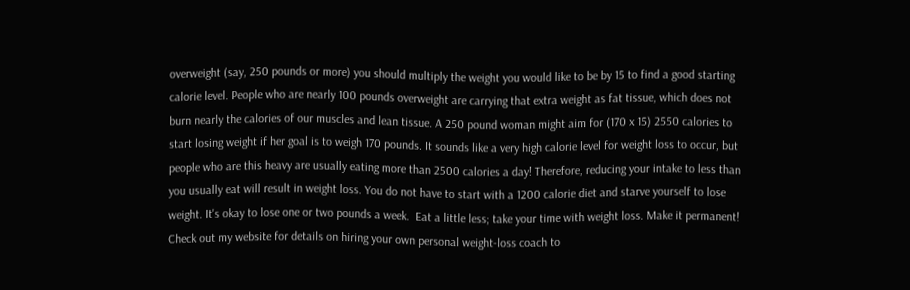overweight (say, 250 pounds or more) you should multiply the weight you would like to be by 15 to find a good starting calorie level. People who are nearly 100 pounds overweight are carrying that extra weight as fat tissue, which does not burn nearly the calories of our muscles and lean tissue. A 250 pound woman might aim for (170 x 15) 2550 calories to start losing weight if her goal is to weigh 170 pounds. It sounds like a very high calorie level for weight loss to occur, but people who are this heavy are usually eating more than 2500 calories a day! Therefore, reducing your intake to less than you usually eat will result in weight loss. You do not have to start with a 1200 calorie diet and starve yourself to lose weight. It's okay to lose one or two pounds a week.  Eat a little less; take your time with weight loss. Make it permanent!
Check out my website for details on hiring your own personal weight-loss coach to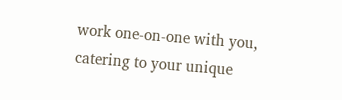work one-on-one with you, catering to your unique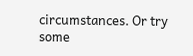circumstances. Or try some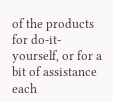of the products for do-it-yourself, or for a bit of assistance each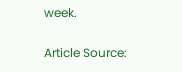week.

Article Source: